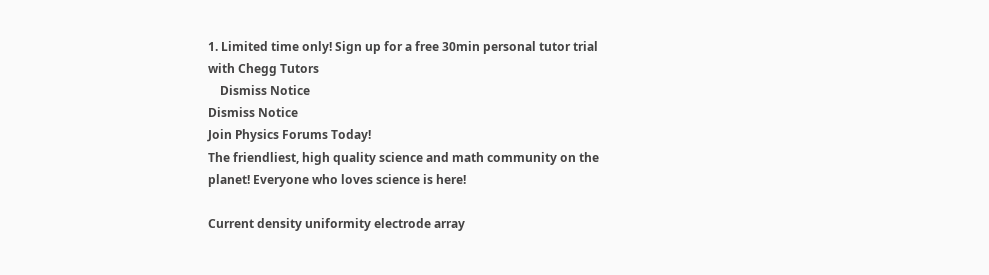1. Limited time only! Sign up for a free 30min personal tutor trial with Chegg Tutors
    Dismiss Notice
Dismiss Notice
Join Physics Forums Today!
The friendliest, high quality science and math community on the planet! Everyone who loves science is here!

Current density uniformity electrode array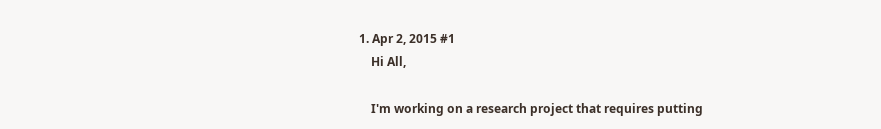1. Apr 2, 2015 #1
    Hi All,

    I'm working on a research project that requires putting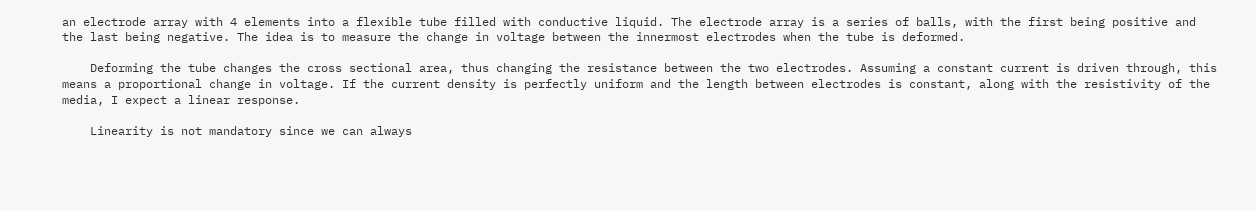an electrode array with 4 elements into a flexible tube filled with conductive liquid. The electrode array is a series of balls, with the first being positive and the last being negative. The idea is to measure the change in voltage between the innermost electrodes when the tube is deformed.

    Deforming the tube changes the cross sectional area, thus changing the resistance between the two electrodes. Assuming a constant current is driven through, this means a proportional change in voltage. If the current density is perfectly uniform and the length between electrodes is constant, along with the resistivity of the media, I expect a linear response.

    Linearity is not mandatory since we can always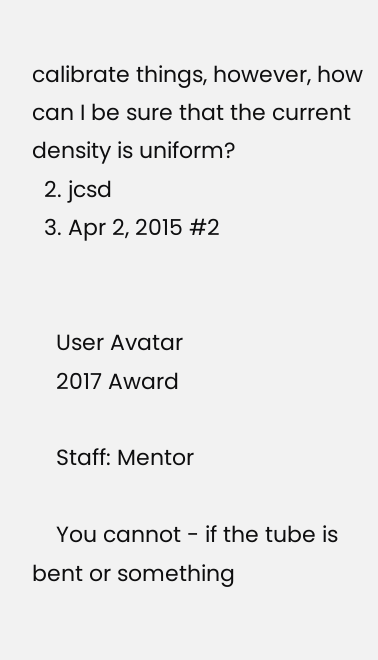calibrate things, however, how can I be sure that the current density is uniform?
  2. jcsd
  3. Apr 2, 2015 #2


    User Avatar
    2017 Award

    Staff: Mentor

    You cannot - if the tube is bent or something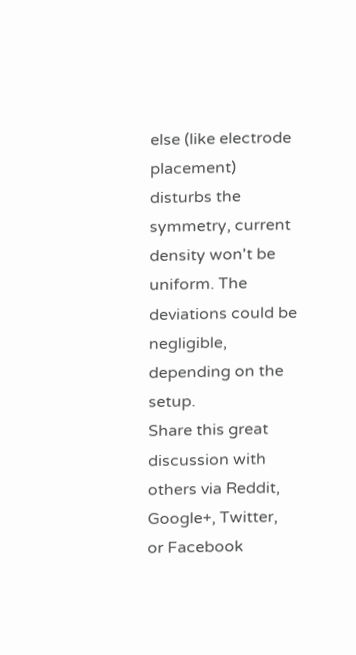else (like electrode placement) disturbs the symmetry, current density won't be uniform. The deviations could be negligible, depending on the setup.
Share this great discussion with others via Reddit, Google+, Twitter, or Facebook